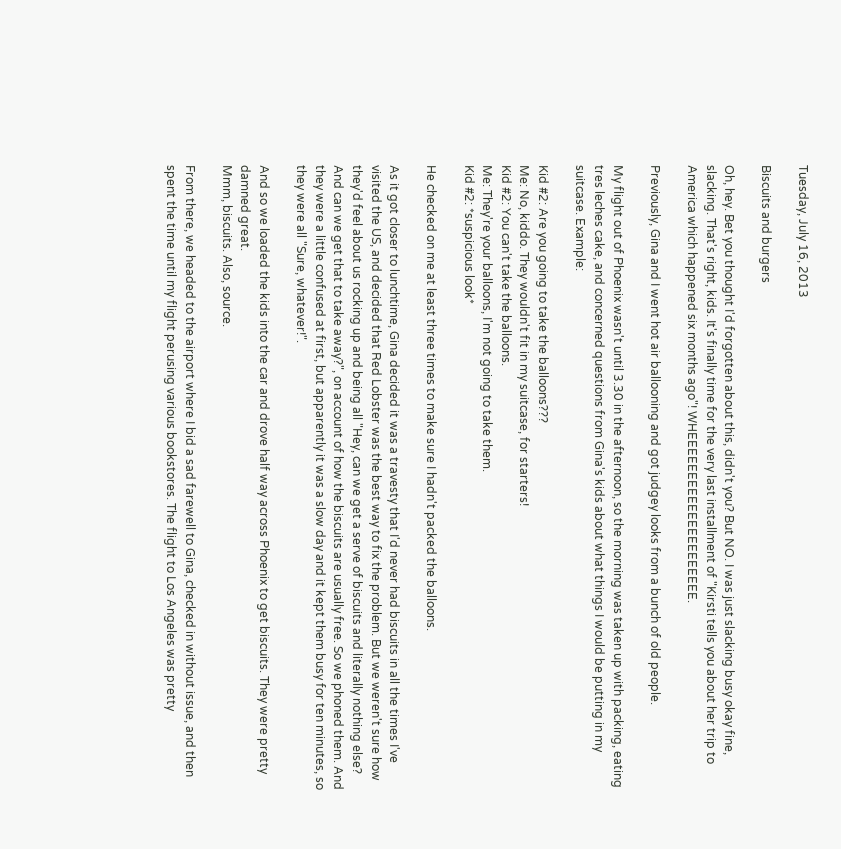Tuesday, July 16, 2013

Biscuits and burgers

Oh, hey. Bet you thought I'd forgotten about this, didn't you? But NO. I was just slacking busy okay fine, slacking. That's right, kids. It's finally time for the very last installment of "Kirsti tells you about her trip to America which happened six months ago"! WHEEEEEEEEEEEEEEEEEEEEE.

Previously, Gina and I went hot air ballooning and got judgey looks from a bunch of old people.

My flight out of Phoenix wasn't until 3.30 in the afternoon, so the morning was taken up with packing, eating tres leches cake, and concerned questions from Gina's kids about what things I would be putting in my suitcase. Example:

Kid #2: Are you going to take the balloons???
Me: No, kiddo. They wouldn't fit in my suitcase, for starters!
Kid #2: You can't take the balloons.
Me: They're your balloons, I'm not going to take them.
Kid #2: *suspicious look*

He checked on me at least three times to make sure I hadn't packed the balloons.

As it got closer to lunchtime, Gina decided it was a travesty that I'd never had biscuits in all the times I've visited the US, and decided that Red Lobster was the best way to fix the problem. But we weren't sure how they'd feel about us rocking up and being all "Hey, can we get a serve of biscuits and literally nothing else? And can we get that to take away?", on account of how the biscuits are usually free. So we phoned them. And they were a little confused at first, but apparently it was a slow day and it kept them busy for ten minutes, so they were all "Sure, whatever!".

And so we loaded the kids into the car and drove half way across Phoenix to get biscuits. They were pretty damned great.
Mmm, biscuits. Also, source.

From there, we headed to the airport where I bid a sad farewell to Gina, checked in without issue, and then spent the time until my flight perusing various bookstores. The flight to Los Angeles was pretty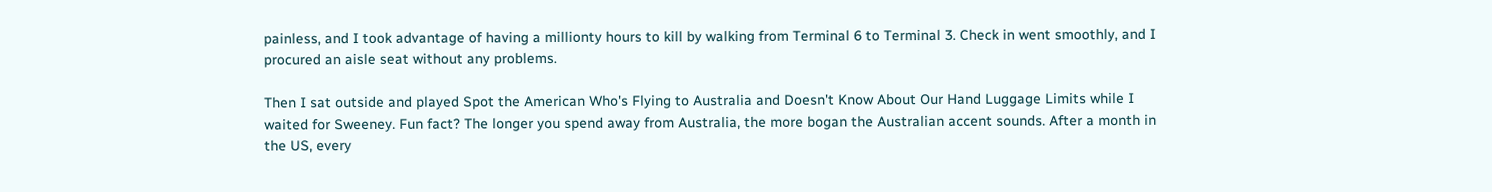painless, and I took advantage of having a millionty hours to kill by walking from Terminal 6 to Terminal 3. Check in went smoothly, and I procured an aisle seat without any problems.

Then I sat outside and played Spot the American Who's Flying to Australia and Doesn't Know About Our Hand Luggage Limits while I waited for Sweeney. Fun fact? The longer you spend away from Australia, the more bogan the Australian accent sounds. After a month in the US, every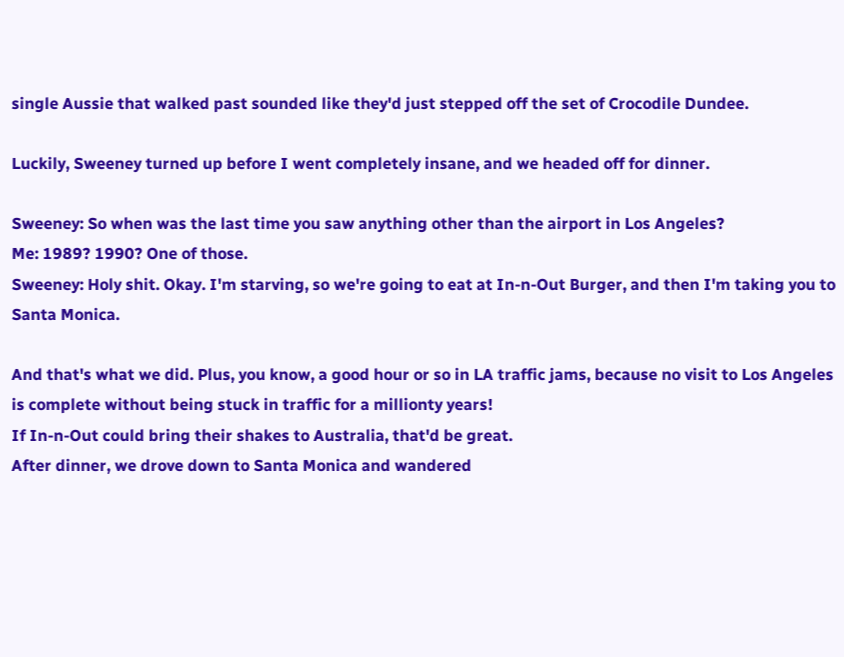single Aussie that walked past sounded like they'd just stepped off the set of Crocodile Dundee.

Luckily, Sweeney turned up before I went completely insane, and we headed off for dinner.

Sweeney: So when was the last time you saw anything other than the airport in Los Angeles?
Me: 1989? 1990? One of those.
Sweeney: Holy shit. Okay. I'm starving, so we're going to eat at In-n-Out Burger, and then I'm taking you to Santa Monica.

And that's what we did. Plus, you know, a good hour or so in LA traffic jams, because no visit to Los Angeles is complete without being stuck in traffic for a millionty years!
If In-n-Out could bring their shakes to Australia, that'd be great.
After dinner, we drove down to Santa Monica and wandered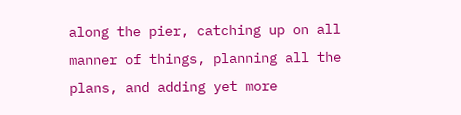along the pier, catching up on all manner of things, planning all the plans, and adding yet more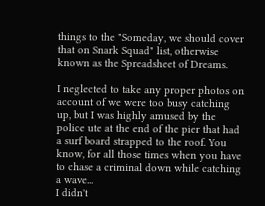things to the "Someday, we should cover that on Snark Squad" list, otherwise known as the Spreadsheet of Dreams.

I neglected to take any proper photos on account of we were too busy catching up, but I was highly amused by the police ute at the end of the pier that had a surf board strapped to the roof. You know, for all those times when you have to chase a criminal down while catching a wave...
I didn't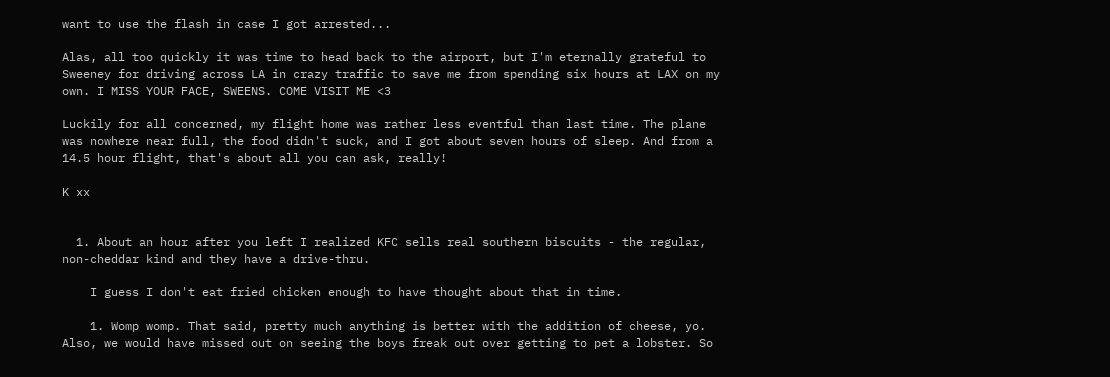want to use the flash in case I got arrested...

Alas, all too quickly it was time to head back to the airport, but I'm eternally grateful to Sweeney for driving across LA in crazy traffic to save me from spending six hours at LAX on my own. I MISS YOUR FACE, SWEENS. COME VISIT ME <3

Luckily for all concerned, my flight home was rather less eventful than last time. The plane was nowhere near full, the food didn't suck, and I got about seven hours of sleep. And from a 14.5 hour flight, that's about all you can ask, really!

K xx


  1. About an hour after you left I realized KFC sells real southern biscuits - the regular, non-cheddar kind and they have a drive-thru.

    I guess I don't eat fried chicken enough to have thought about that in time.

    1. Womp womp. That said, pretty much anything is better with the addition of cheese, yo. Also, we would have missed out on seeing the boys freak out over getting to pet a lobster. So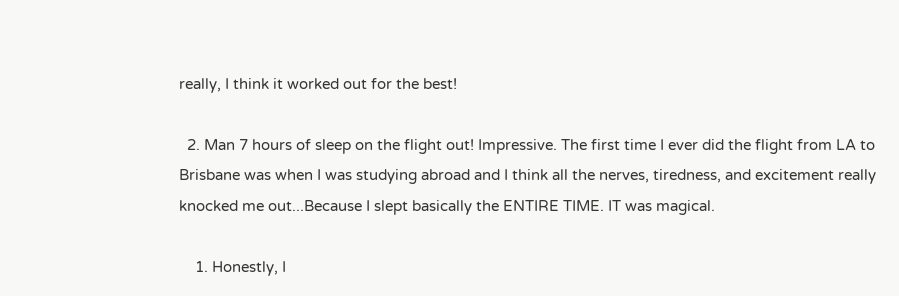really, I think it worked out for the best!

  2. Man 7 hours of sleep on the flight out! Impressive. The first time I ever did the flight from LA to Brisbane was when I was studying abroad and I think all the nerves, tiredness, and excitement really knocked me out...Because I slept basically the ENTIRE TIME. IT was magical.

    1. Honestly, I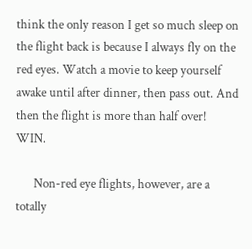think the only reason I get so much sleep on the flight back is because I always fly on the red eyes. Watch a movie to keep yourself awake until after dinner, then pass out. And then the flight is more than half over! WIN.

      Non-red eye flights, however, are a totally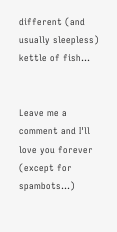different (and usually sleepless) kettle of fish...


Leave me a comment and I'll love you forever (except for spambots...)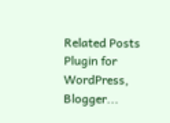Related Posts Plugin for WordPress, Blogger...